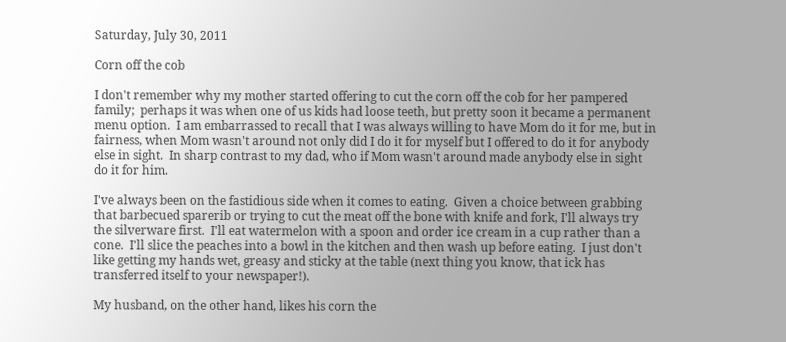Saturday, July 30, 2011

Corn off the cob

I don't remember why my mother started offering to cut the corn off the cob for her pampered family;  perhaps it was when one of us kids had loose teeth, but pretty soon it became a permanent menu option.  I am embarrassed to recall that I was always willing to have Mom do it for me, but in fairness, when Mom wasn't around not only did I do it for myself but I offered to do it for anybody else in sight.  In sharp contrast to my dad, who if Mom wasn't around made anybody else in sight do it for him.

I've always been on the fastidious side when it comes to eating.  Given a choice between grabbing that barbecued sparerib or trying to cut the meat off the bone with knife and fork, I'll always try the silverware first.  I'll eat watermelon with a spoon and order ice cream in a cup rather than a cone.  I'll slice the peaches into a bowl in the kitchen and then wash up before eating.  I just don't like getting my hands wet, greasy and sticky at the table (next thing you know, that ick has transferred itself to your newspaper!).

My husband, on the other hand, likes his corn the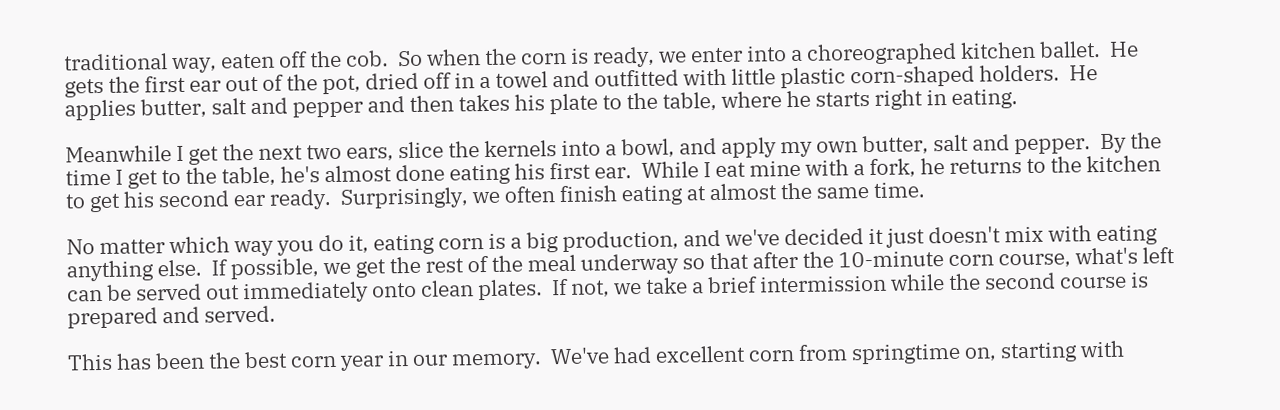traditional way, eaten off the cob.  So when the corn is ready, we enter into a choreographed kitchen ballet.  He gets the first ear out of the pot, dried off in a towel and outfitted with little plastic corn-shaped holders.  He applies butter, salt and pepper and then takes his plate to the table, where he starts right in eating.

Meanwhile I get the next two ears, slice the kernels into a bowl, and apply my own butter, salt and pepper.  By the time I get to the table, he's almost done eating his first ear.  While I eat mine with a fork, he returns to the kitchen to get his second ear ready.  Surprisingly, we often finish eating at almost the same time.

No matter which way you do it, eating corn is a big production, and we've decided it just doesn't mix with eating anything else.  If possible, we get the rest of the meal underway so that after the 10-minute corn course, what's left can be served out immediately onto clean plates.  If not, we take a brief intermission while the second course is prepared and served.

This has been the best corn year in our memory.  We've had excellent corn from springtime on, starting with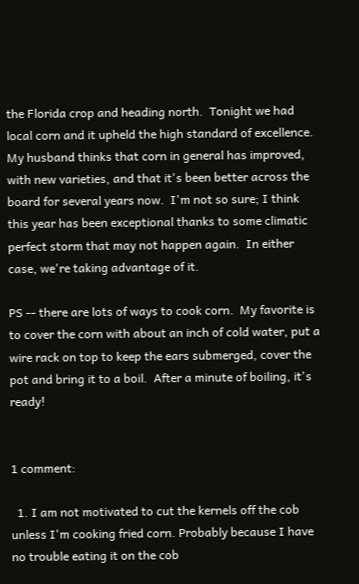the Florida crop and heading north.  Tonight we had local corn and it upheld the high standard of excellence.  My husband thinks that corn in general has improved, with new varieties, and that it's been better across the board for several years now.  I'm not so sure; I think this year has been exceptional thanks to some climatic perfect storm that may not happen again.  In either case, we're taking advantage of it.

PS -- there are lots of ways to cook corn.  My favorite is to cover the corn with about an inch of cold water, put a wire rack on top to keep the ears submerged, cover the pot and bring it to a boil.  After a minute of boiling, it's ready!


1 comment:

  1. I am not motivated to cut the kernels off the cob unless I'm cooking fried corn. Probably because I have no trouble eating it on the cob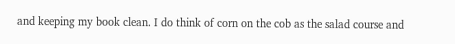and keeping my book clean. I do think of corn on the cob as the salad course and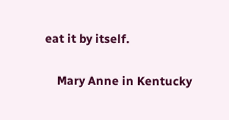eat it by itself.

    Mary Anne in Kentucky